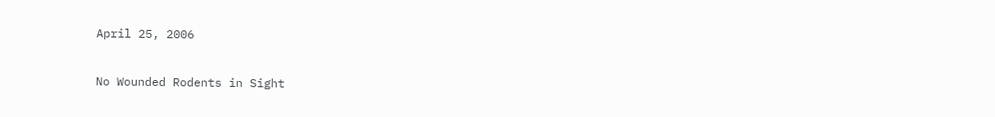April 25, 2006

No Wounded Rodents in Sight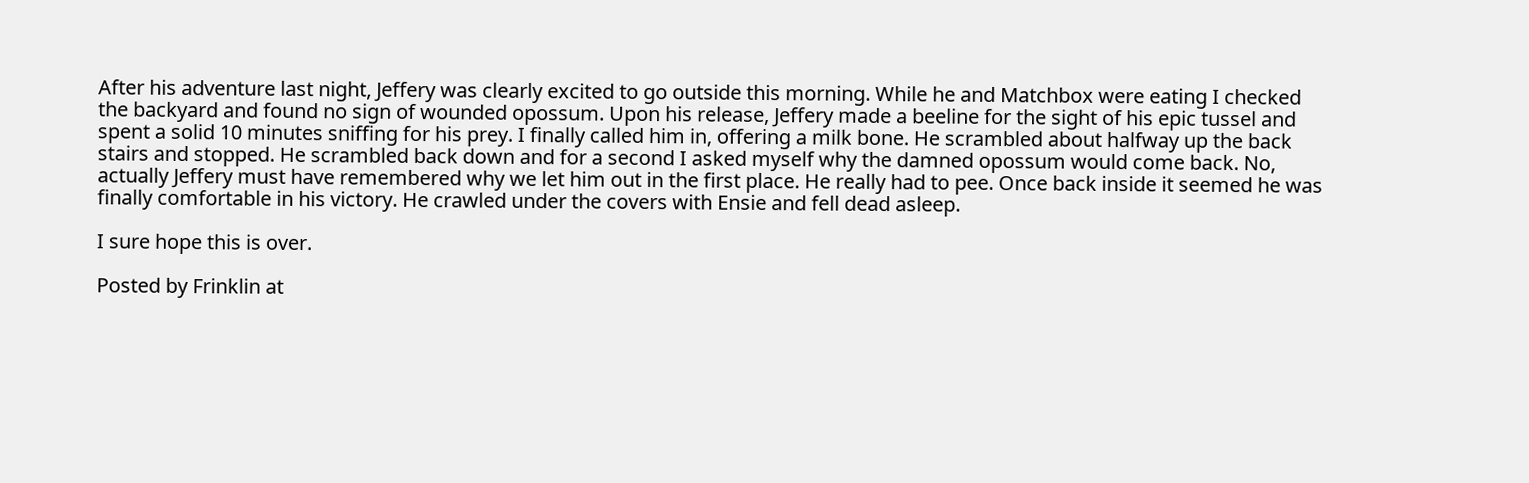After his adventure last night, Jeffery was clearly excited to go outside this morning. While he and Matchbox were eating I checked the backyard and found no sign of wounded opossum. Upon his release, Jeffery made a beeline for the sight of his epic tussel and spent a solid 10 minutes sniffing for his prey. I finally called him in, offering a milk bone. He scrambled about halfway up the back stairs and stopped. He scrambled back down and for a second I asked myself why the damned opossum would come back. No, actually Jeffery must have remembered why we let him out in the first place. He really had to pee. Once back inside it seemed he was finally comfortable in his victory. He crawled under the covers with Ensie and fell dead asleep.

I sure hope this is over.

Posted by Frinklin at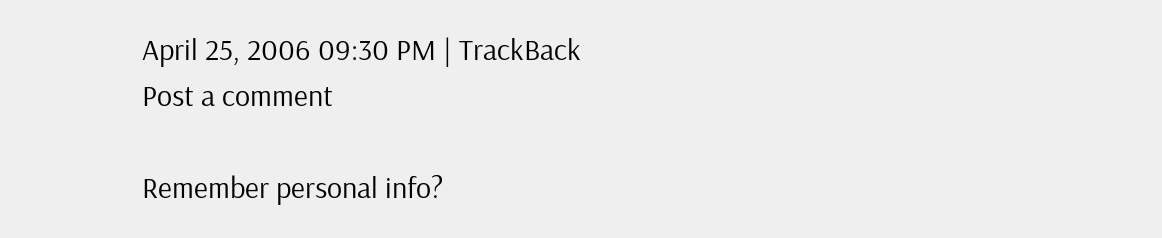April 25, 2006 09:30 PM | TrackBack
Post a comment

Remember personal info?